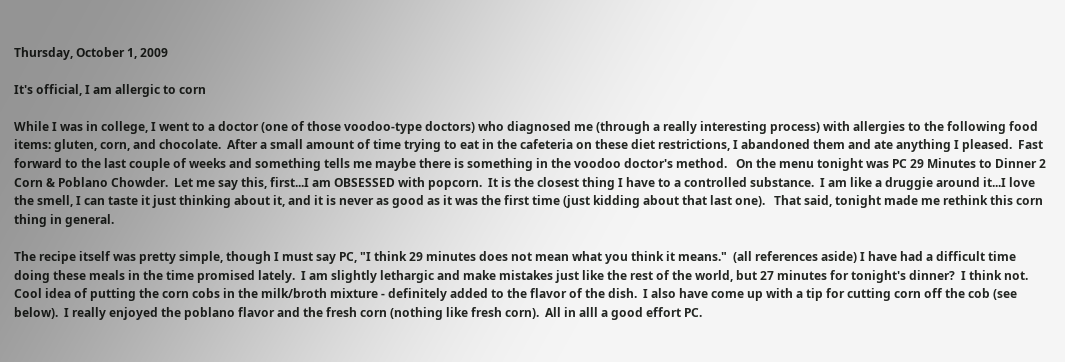Thursday, October 1, 2009

It's official, I am allergic to corn

While I was in college, I went to a doctor (one of those voodoo-type doctors) who diagnosed me (through a really interesting process) with allergies to the following food items: gluten, corn, and chocolate.  After a small amount of time trying to eat in the cafeteria on these diet restrictions, I abandoned them and ate anything I pleased.  Fast forward to the last couple of weeks and something tells me maybe there is something in the voodoo doctor's method.   On the menu tonight was PC 29 Minutes to Dinner 2 Corn & Poblano Chowder.  Let me say this, first...I am OBSESSED with popcorn.  It is the closest thing I have to a controlled substance.  I am like a druggie around it...I love the smell, I can taste it just thinking about it, and it is never as good as it was the first time (just kidding about that last one).   That said, tonight made me rethink this corn thing in general.

The recipe itself was pretty simple, though I must say PC, "I think 29 minutes does not mean what you think it means."  (all references aside) I have had a difficult time doing these meals in the time promised lately.  I am slightly lethargic and make mistakes just like the rest of the world, but 27 minutes for tonight's dinner?  I think not.  Cool idea of putting the corn cobs in the milk/broth mixture - definitely added to the flavor of the dish.  I also have come up with a tip for cutting corn off the cob (see below).  I really enjoyed the poblano flavor and the fresh corn (nothing like fresh corn).  All in alll a good effort PC.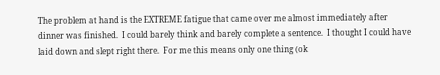The problem at hand is the EXTREME fatigue that came over me almost immediately after dinner was finished.  I could barely think and barely complete a sentence.  I thought I could have laid down and slept right there.  For me this means only one thing (ok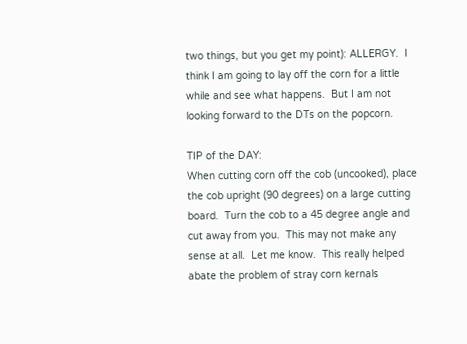two things, but you get my point): ALLERGY.  I think I am going to lay off the corn for a little while and see what happens.  But I am not looking forward to the DTs on the popcorn.

TIP of the DAY:
When cutting corn off the cob (uncooked), place the cob upright (90 degrees) on a large cutting board.  Turn the cob to a 45 degree angle and cut away from you.  This may not make any sense at all.  Let me know.  This really helped abate the problem of stray corn kernals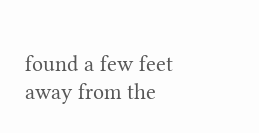found a few feet away from the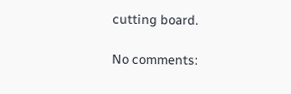cutting board.

No comments: